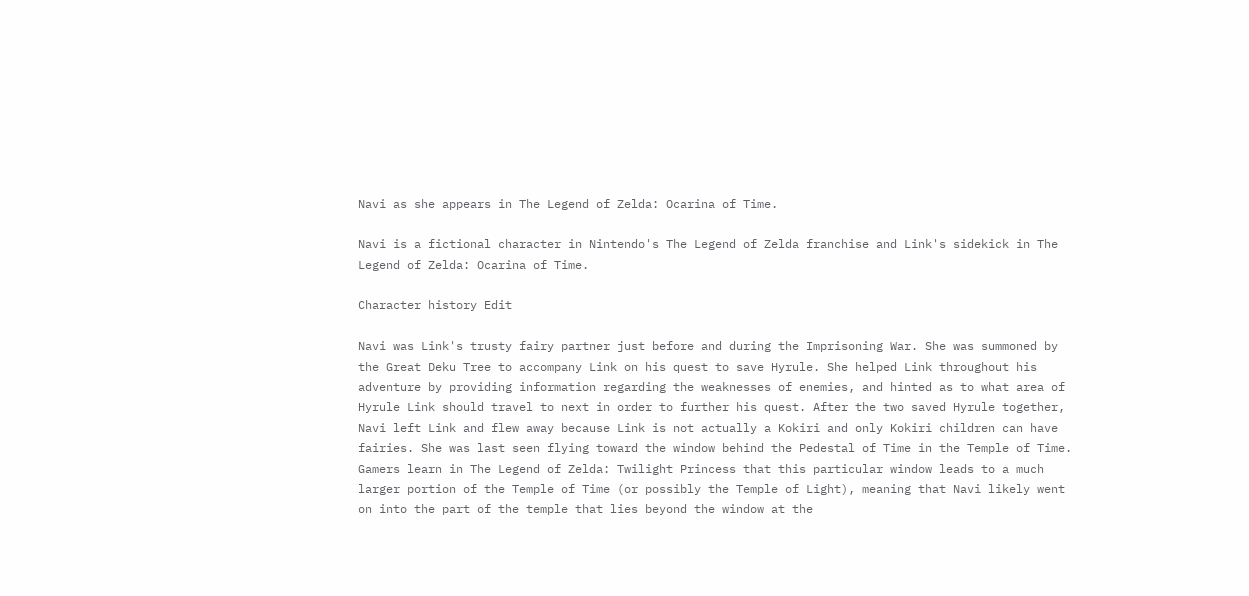Navi as she appears in The Legend of Zelda: Ocarina of Time.

Navi is a fictional character in Nintendo's The Legend of Zelda franchise and Link's sidekick in The Legend of Zelda: Ocarina of Time.

Character history Edit

Navi was Link's trusty fairy partner just before and during the Imprisoning War. She was summoned by the Great Deku Tree to accompany Link on his quest to save Hyrule. She helped Link throughout his adventure by providing information regarding the weaknesses of enemies, and hinted as to what area of Hyrule Link should travel to next in order to further his quest. After the two saved Hyrule together, Navi left Link and flew away because Link is not actually a Kokiri and only Kokiri children can have fairies. She was last seen flying toward the window behind the Pedestal of Time in the Temple of Time. Gamers learn in The Legend of Zelda: Twilight Princess that this particular window leads to a much larger portion of the Temple of Time (or possibly the Temple of Light), meaning that Navi likely went on into the part of the temple that lies beyond the window at the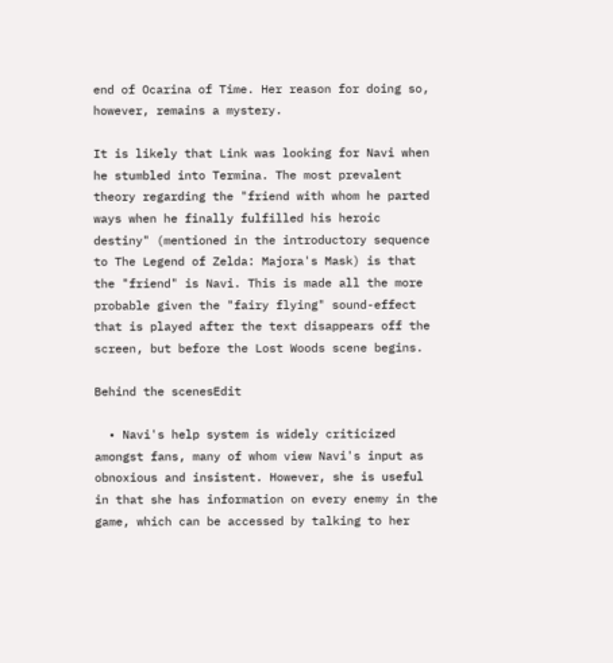end of Ocarina of Time. Her reason for doing so, however, remains a mystery.

It is likely that Link was looking for Navi when he stumbled into Termina. The most prevalent theory regarding the "friend with whom he parted ways when he finally fulfilled his heroic destiny" (mentioned in the introductory sequence to The Legend of Zelda: Majora's Mask) is that the "friend" is Navi. This is made all the more probable given the "fairy flying" sound-effect that is played after the text disappears off the screen, but before the Lost Woods scene begins.

Behind the scenesEdit

  • Navi's help system is widely criticized amongst fans, many of whom view Navi's input as obnoxious and insistent. However, she is useful in that she has information on every enemy in the game, which can be accessed by talking to her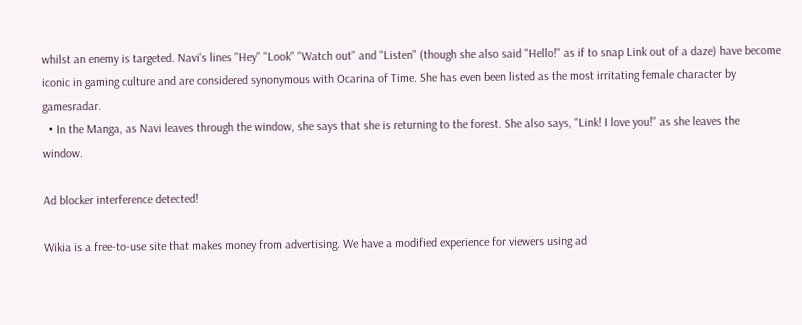whilst an enemy is targeted. Navi's lines "Hey" "Look" "Watch out" and "Listen" (though she also said "Hello!" as if to snap Link out of a daze) have become iconic in gaming culture and are considered synonymous with Ocarina of Time. She has even been listed as the most irritating female character by gamesradar.
  • In the Manga, as Navi leaves through the window, she says that she is returning to the forest. She also says, "Link! I love you!" as she leaves the window.

Ad blocker interference detected!

Wikia is a free-to-use site that makes money from advertising. We have a modified experience for viewers using ad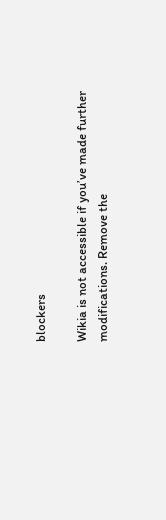blockers

Wikia is not accessible if you’ve made further modifications. Remove the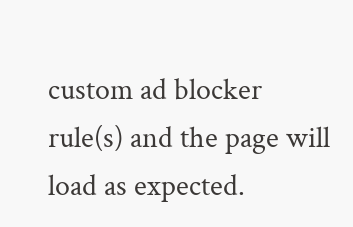custom ad blocker rule(s) and the page will load as expected.